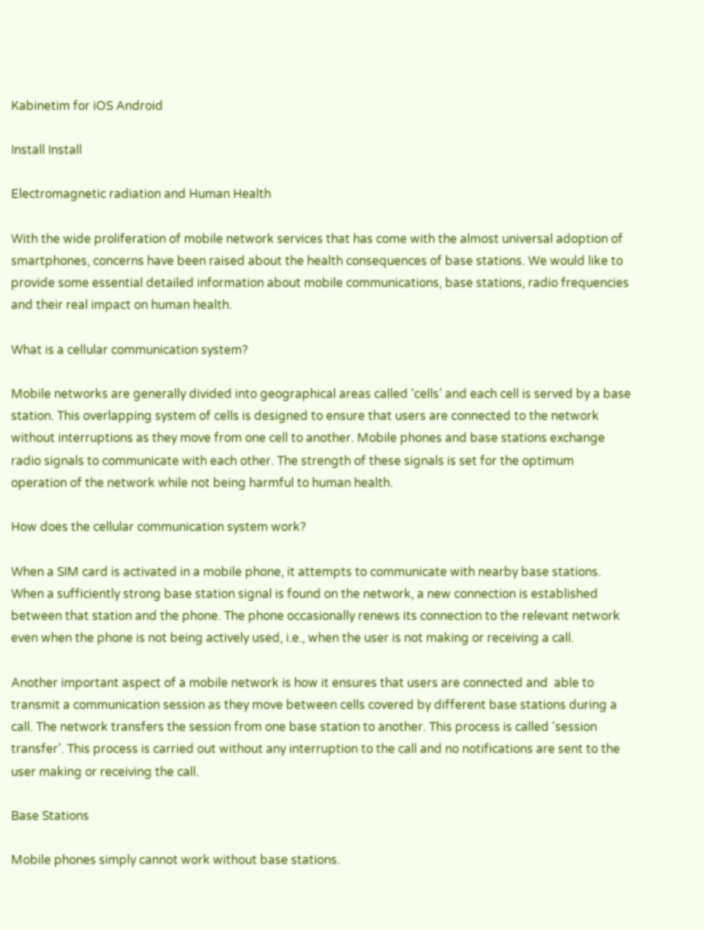Kabinetim for iOS Android

Install Install

Electromagnetic radiation and Human Health

With the wide proliferation of mobile network services that has come with the almost universal adoption of smartphones, concerns have been raised about the health consequences of base stations. We would like to provide some essential detailed information about mobile communications, base stations, radio frequencies and their real impact on human health.

What is a cellular communication system?

Mobile networks are generally divided into geographical areas called ‘cells’ and each cell is served by a base station. This overlapping system of cells is designed to ensure that users are connected to the network without interruptions as they move from one cell to another. Mobile phones and base stations exchange radio signals to communicate with each other. The strength of these signals is set for the optimum operation of the network while not being harmful to human health.

How does the cellular communication system work?

When a SIM card is activated in a mobile phone, it attempts to communicate with nearby base stations. When a sufficiently strong base station signal is found on the network, a new connection is established between that station and the phone. The phone occasionally renews its connection to the relevant network even when the phone is not being actively used, i.e., when the user is not making or receiving a call.

Another important aspect of a mobile network is how it ensures that users are connected and  able to transmit a communication session as they move between cells covered by different base stations during a call. The network transfers the session from one base station to another. This process is called ‘session transfer’. This process is carried out without any interruption to the call and no notifications are sent to the user making or receiving the call.

Base Stations

Mobile phones simply cannot work without base stations.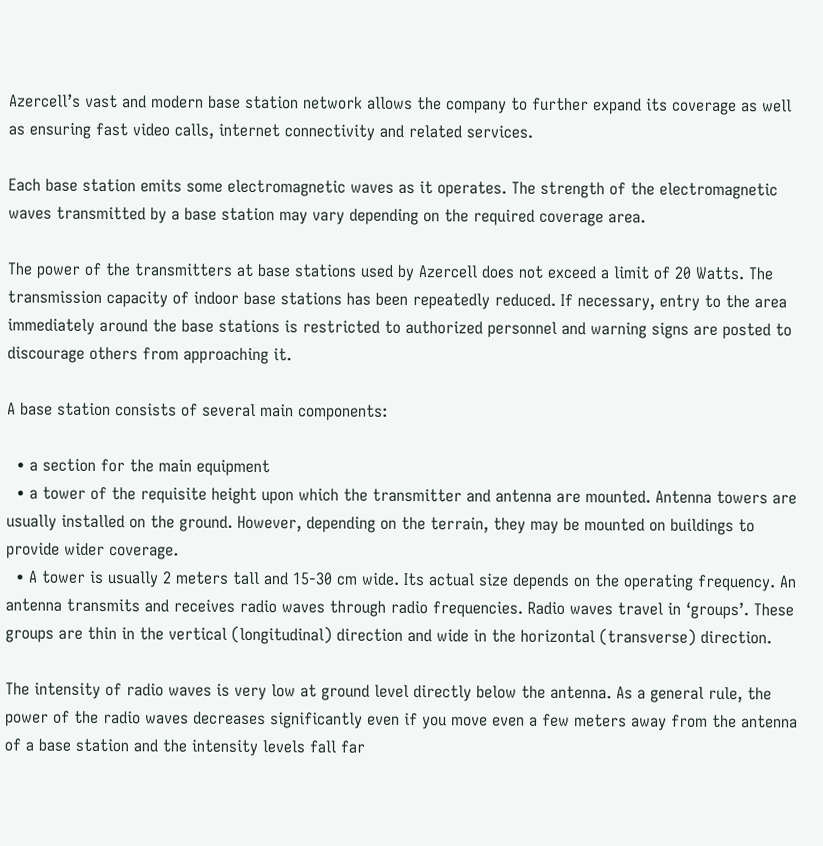Azercell’s vast and modern base station network allows the company to further expand its coverage as well as ensuring fast video calls, internet connectivity and related services.

Each base station emits some electromagnetic waves as it operates. The strength of the electromagnetic waves transmitted by a base station may vary depending on the required coverage area.

The power of the transmitters at base stations used by Azercell does not exceed a limit of 20 Watts. The transmission capacity of indoor base stations has been repeatedly reduced. If necessary, entry to the area immediately around the base stations is restricted to authorized personnel and warning signs are posted to discourage others from approaching it.

A base station consists of several main components:

  • a section for the main equipment
  • a tower of the requisite height upon which the transmitter and antenna are mounted. Antenna towers are usually installed on the ground. However, depending on the terrain, they may be mounted on buildings to provide wider coverage.
  • A tower is usually 2 meters tall and 15-30 cm wide. Its actual size depends on the operating frequency. An antenna transmits and receives radio waves through radio frequencies. Radio waves travel in ‘groups’. These groups are thin in the vertical (longitudinal) direction and wide in the horizontal (transverse) direction.

The intensity of radio waves is very low at ground level directly below the antenna. As a general rule, the power of the radio waves decreases significantly even if you move even a few meters away from the antenna of a base station and the intensity levels fall far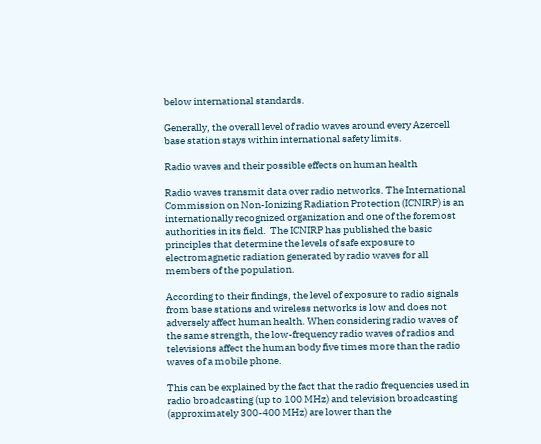below international standards.

Generally, the overall level of radio waves around every Azercell base station stays within international safety limits.

Radio waves and their possible effects on human health

Radio waves transmit data over radio networks. The International Commission on Non-Ionizing Radiation Protection (ICNIRP) is an internationally recognized organization and one of the foremost authorities in its field.  The ICNIRP has published the basic principles that determine the levels of safe exposure to electromagnetic radiation generated by radio waves for all members of the population.

According to their findings, the level of exposure to radio signals from base stations and wireless networks is low and does not adversely affect human health. When considering radio waves of the same strength, the low-frequency radio waves of radios and televisions affect the human body five times more than the radio waves of a mobile phone.

This can be explained by the fact that the radio frequencies used in radio broadcasting (up to 100 MHz) and television broadcasting (approximately 300-400 MHz) are lower than the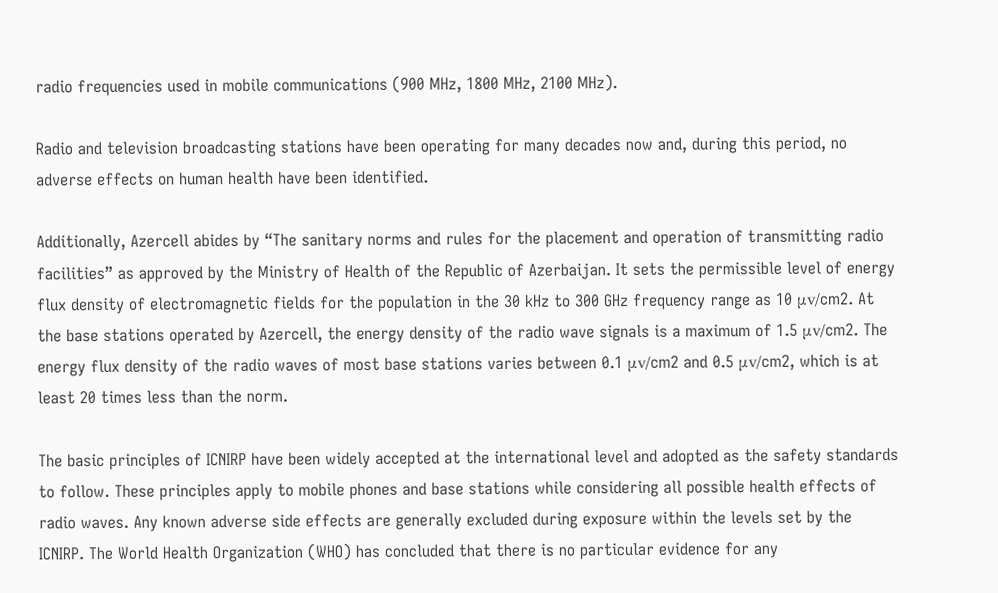radio frequencies used in mobile communications (900 MHz, 1800 MHz, 2100 MHz).

Radio and television broadcasting stations have been operating for many decades now and, during this period, no adverse effects on human health have been identified.

Additionally, Azercell abides by “The sanitary norms and rules for the placement and operation of transmitting radio facilities” as approved by the Ministry of Health of the Republic of Azerbaijan. It sets the permissible level of energy flux density of electromagnetic fields for the population in the 30 kHz to 300 GHz frequency range as 10 μv/cm2. At the base stations operated by Azercell, the energy density of the radio wave signals is a maximum of 1.5 μv/cm2. The energy flux density of the radio waves of most base stations varies between 0.1 μv/cm2 and 0.5 μv/cm2, which is at least 20 times less than the norm.

The basic principles of ICNIRP have been widely accepted at the international level and adopted as the safety standards to follow. These principles apply to mobile phones and base stations while considering all possible health effects of radio waves. Any known adverse side effects are generally excluded during exposure within the levels set by the ICNIRP. The World Health Organization (WHO) has concluded that there is no particular evidence for any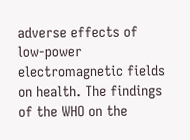adverse effects of low-power electromagnetic fields on health. The findings of the WHO on the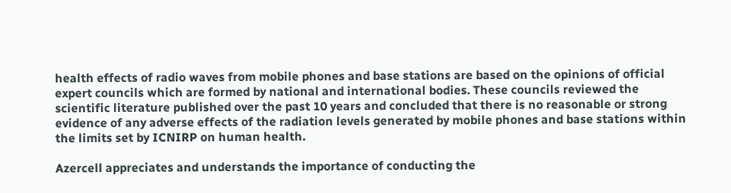health effects of radio waves from mobile phones and base stations are based on the opinions of official expert councils which are formed by national and international bodies. These councils reviewed the scientific literature published over the past 10 years and concluded that there is no reasonable or strong evidence of any adverse effects of the radiation levels generated by mobile phones and base stations within the limits set by ICNIRP on human health.

Azercell appreciates and understands the importance of conducting the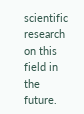scientific research on this field in the future.